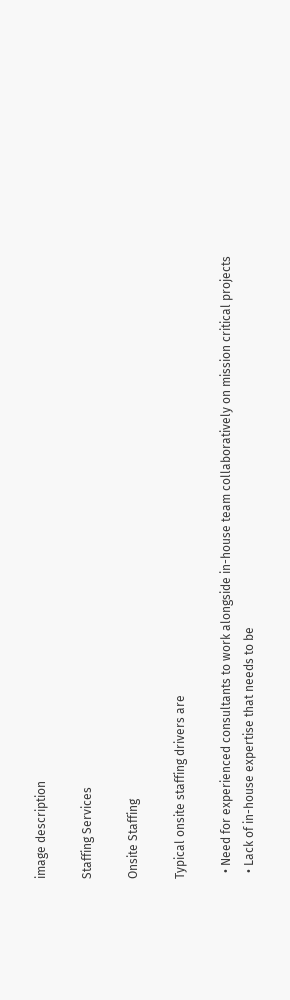image description

Staffing Services

Onsite Staffing

Typical onsite staffing drivers are

  • Need for experienced consultants to work alongside in-house team collaboratively on mission critical projects
  • Lack of in-house expertise that needs to be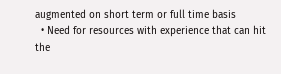augmented on short term or full time basis
  • Need for resources with experience that can hit the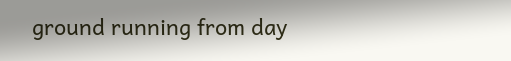ground running from day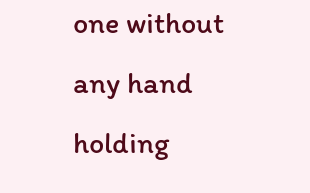one without any hand holding